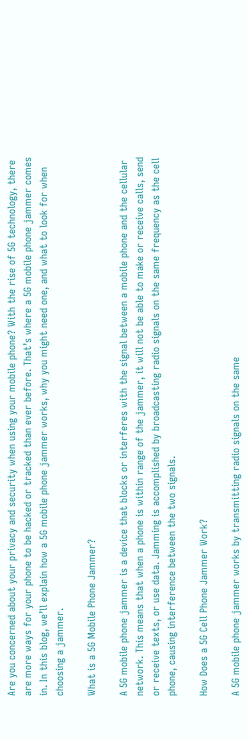Are you concerned about your privacy and security when using your mobile phone? With the rise of 5G technology, there are more ways for your phone to be hacked or tracked than ever before. That’s where a 5G mobile phone jammer comes in. In this blog, we’ll explain how a 5G mobile phone jammer works, why you might need one, and what to look for when choosing a jammer.

What is a 5G Mobile Phone Jammer?

A 5G mobile phone jammer is a device that blocks or interferes with the signal between a mobile phone and the cellular network. This means that when a phone is within range of the jammer, it will not be able to make or receive calls, send or receive texts, or use data. Jamming is accomplished by broadcasting radio signals on the same frequency as the cell phone, causing interference between the two signals.

How Does a 5G Cell Phone Jammer Work?

A 5G mobile phone jammer works by transmitting radio signals on the same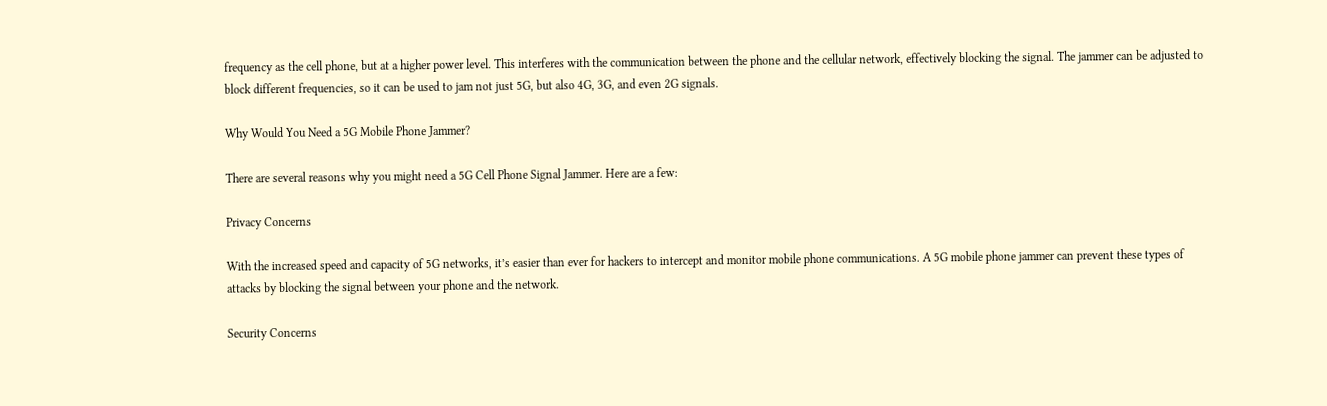frequency as the cell phone, but at a higher power level. This interferes with the communication between the phone and the cellular network, effectively blocking the signal. The jammer can be adjusted to block different frequencies, so it can be used to jam not just 5G, but also 4G, 3G, and even 2G signals.

Why Would You Need a 5G Mobile Phone Jammer?

There are several reasons why you might need a 5G Cell Phone Signal Jammer. Here are a few:

Privacy Concerns

With the increased speed and capacity of 5G networks, it’s easier than ever for hackers to intercept and monitor mobile phone communications. A 5G mobile phone jammer can prevent these types of attacks by blocking the signal between your phone and the network.

Security Concerns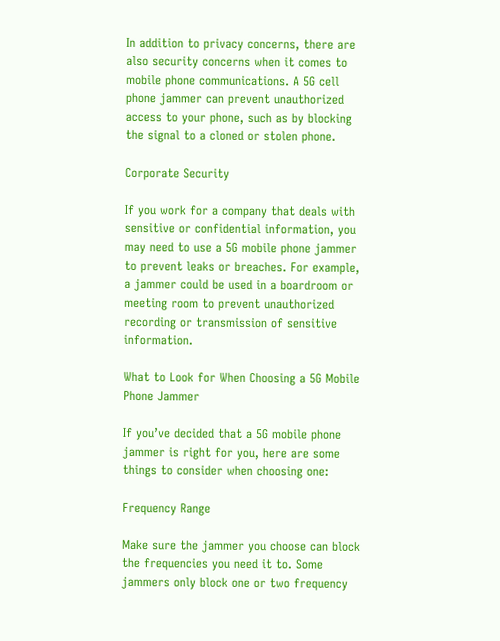In addition to privacy concerns, there are also security concerns when it comes to mobile phone communications. A 5G cell phone jammer can prevent unauthorized access to your phone, such as by blocking the signal to a cloned or stolen phone.

Corporate Security

If you work for a company that deals with sensitive or confidential information, you may need to use a 5G mobile phone jammer to prevent leaks or breaches. For example, a jammer could be used in a boardroom or meeting room to prevent unauthorized recording or transmission of sensitive information.

What to Look for When Choosing a 5G Mobile Phone Jammer

If you’ve decided that a 5G mobile phone jammer is right for you, here are some things to consider when choosing one:

Frequency Range

Make sure the jammer you choose can block the frequencies you need it to. Some jammers only block one or two frequency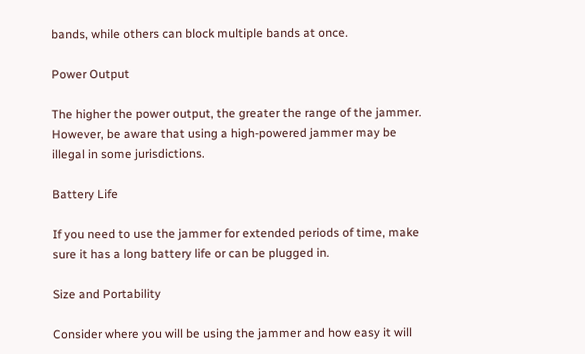bands, while others can block multiple bands at once.

Power Output

The higher the power output, the greater the range of the jammer. However, be aware that using a high-powered jammer may be illegal in some jurisdictions.

Battery Life

If you need to use the jammer for extended periods of time, make sure it has a long battery life or can be plugged in.

Size and Portability

Consider where you will be using the jammer and how easy it will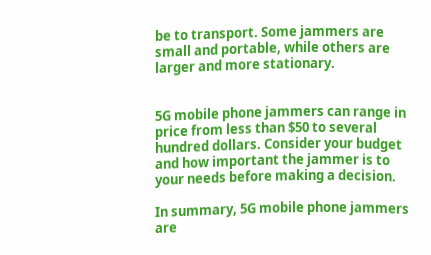be to transport. Some jammers are small and portable, while others are larger and more stationary.


5G mobile phone jammers can range in price from less than $50 to several hundred dollars. Consider your budget and how important the jammer is to your needs before making a decision.

In summary, 5G mobile phone jammers are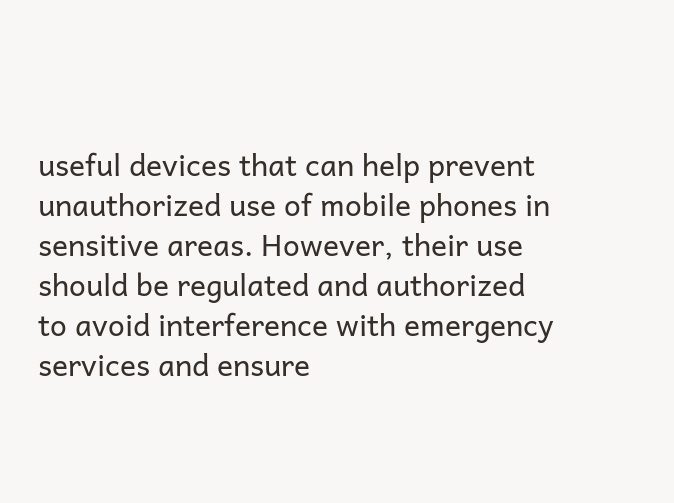useful devices that can help prevent unauthorized use of mobile phones in sensitive areas. However, their use should be regulated and authorized to avoid interference with emergency services and ensure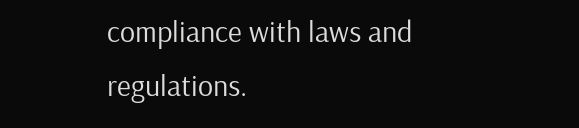compliance with laws and regulations.